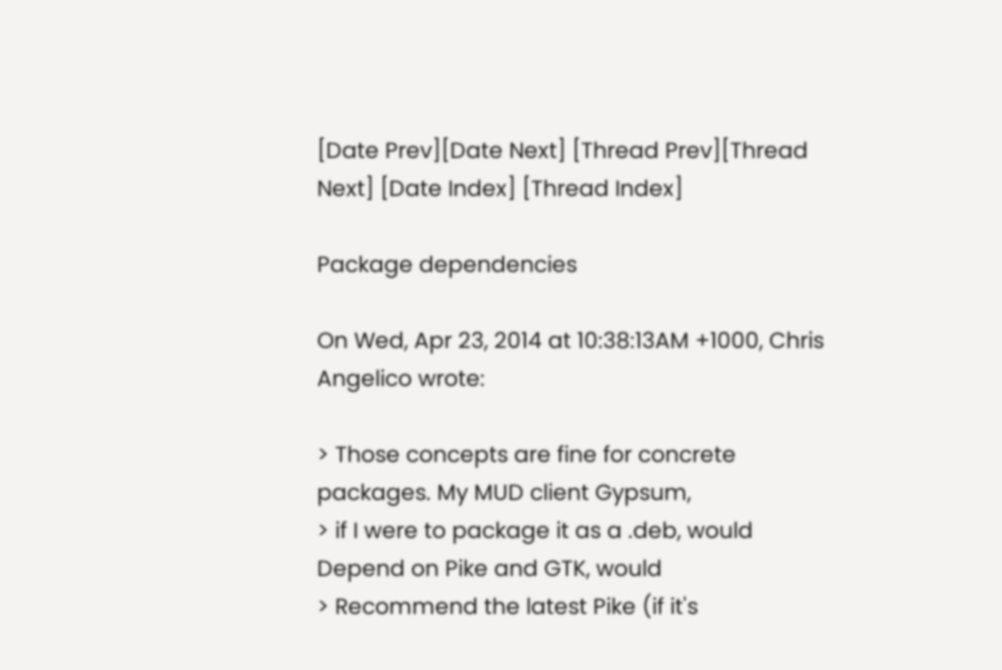[Date Prev][Date Next] [Thread Prev][Thread Next] [Date Index] [Thread Index]

Package dependencies

On Wed, Apr 23, 2014 at 10:38:13AM +1000, Chris Angelico wrote:

> Those concepts are fine for concrete packages. My MUD client Gypsum,
> if I were to package it as a .deb, would Depend on Pike and GTK, would
> Recommend the latest Pike (if it's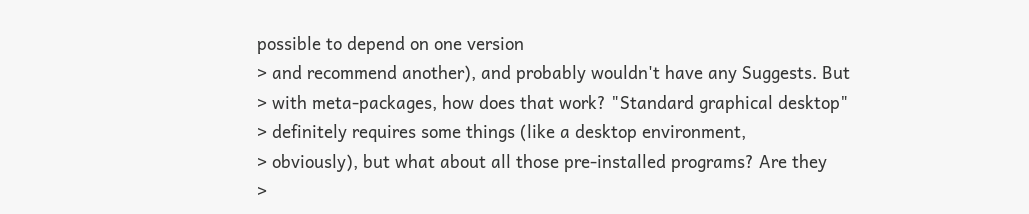possible to depend on one version
> and recommend another), and probably wouldn't have any Suggests. But
> with meta-packages, how does that work? "Standard graphical desktop"
> definitely requires some things (like a desktop environment,
> obviously), but what about all those pre-installed programs? Are they
>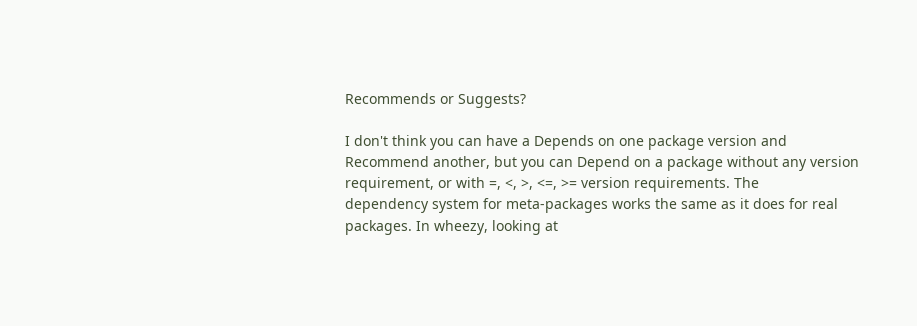Recommends or Suggests?

I don't think you can have a Depends on one package version and
Recommend another, but you can Depend on a package without any version
requirement, or with =, <, >, <=, >= version requirements. The
dependency system for meta-packages works the same as it does for real
packages. In wheezy, looking at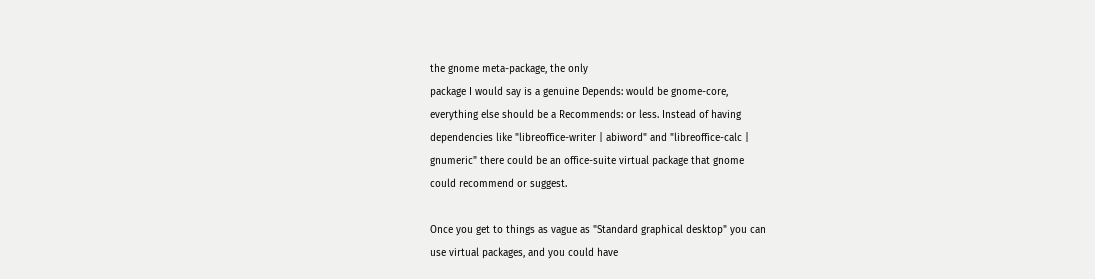the gnome meta-package, the only
package I would say is a genuine Depends: would be gnome-core,
everything else should be a Recommends: or less. Instead of having
dependencies like "libreoffice-writer | abiword" and "libreoffice-calc |
gnumeric" there could be an office-suite virtual package that gnome
could recommend or suggest.

Once you get to things as vague as "Standard graphical desktop" you can
use virtual packages, and you could have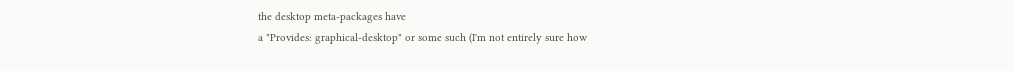the desktop meta-packages have
a "Provides: graphical-desktop" or some such (I'm not entirely sure how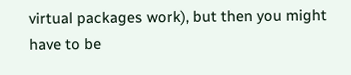virtual packages work), but then you might have to be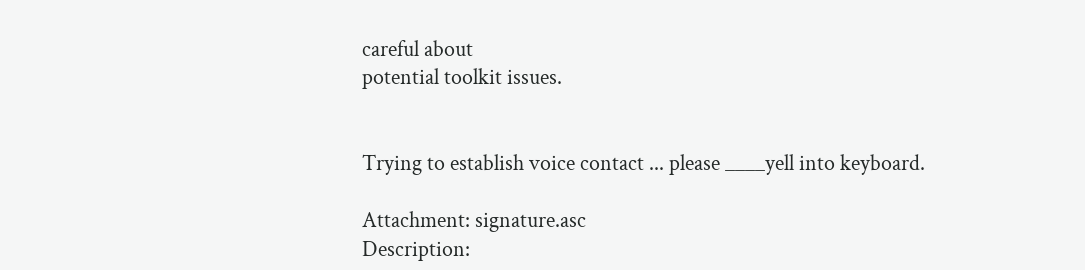careful about
potential toolkit issues.


Trying to establish voice contact ... please ____yell into keyboard.

Attachment: signature.asc
Description: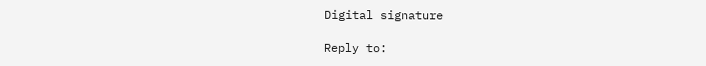Digital signature

Reply to: